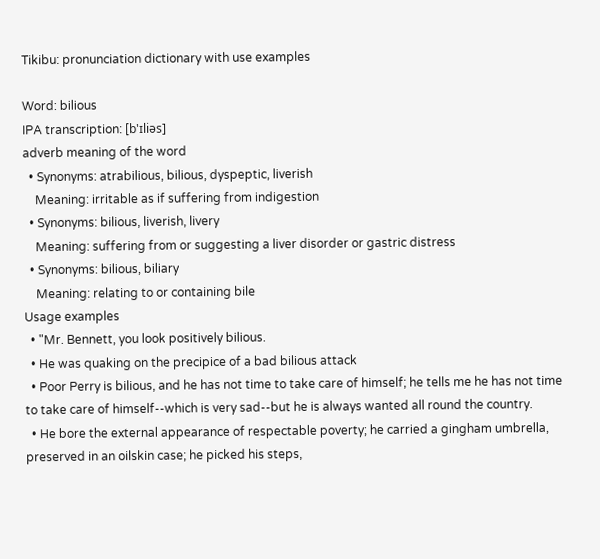Tikibu: pronunciation dictionary with use examples

Word: bilious
IPA transcription: [b'ɪliəs]
adverb meaning of the word
  • Synonyms: atrabilious, bilious, dyspeptic, liverish
    Meaning: irritable as if suffering from indigestion
  • Synonyms: bilious, liverish, livery
    Meaning: suffering from or suggesting a liver disorder or gastric distress
  • Synonyms: bilious, biliary
    Meaning: relating to or containing bile
Usage examples
  • "Mr. Bennett, you look positively bilious.
  • He was quaking on the precipice of a bad bilious attack
  • Poor Perry is bilious, and he has not time to take care of himself; he tells me he has not time to take care of himself--which is very sad--but he is always wanted all round the country.
  • He bore the external appearance of respectable poverty; he carried a gingham umbrella, preserved in an oilskin case; he picked his steps,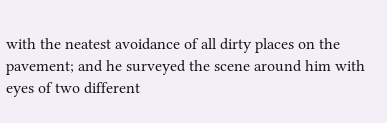with the neatest avoidance of all dirty places on the pavement; and he surveyed the scene around him with eyes of two different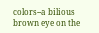colors--a bilious brown eye on the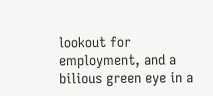lookout for employment, and a bilious green eye in a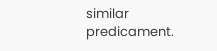similar predicament.